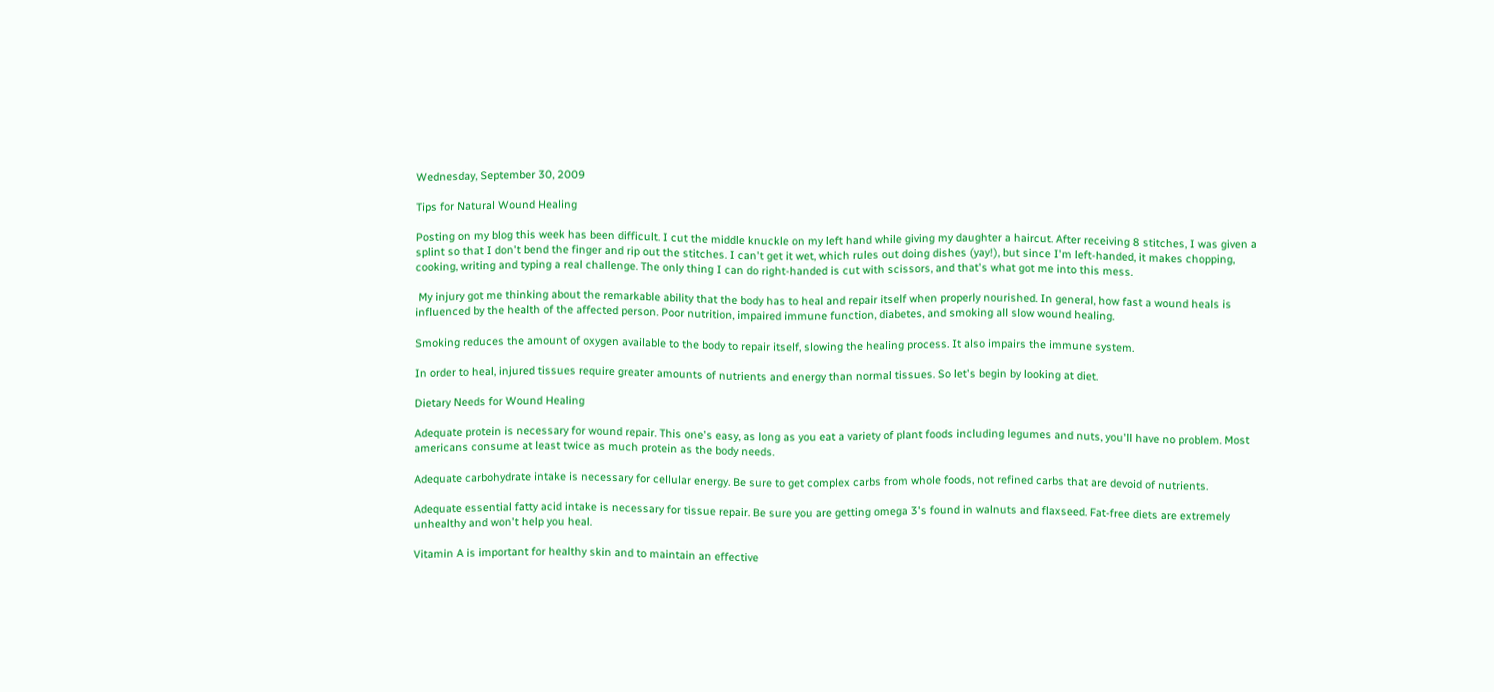Wednesday, September 30, 2009

Tips for Natural Wound Healing

Posting on my blog this week has been difficult. I cut the middle knuckle on my left hand while giving my daughter a haircut. After receiving 8 stitches, I was given a splint so that I don't bend the finger and rip out the stitches. I can't get it wet, which rules out doing dishes (yay!), but since I'm left-handed, it makes chopping, cooking, writing and typing a real challenge. The only thing I can do right-handed is cut with scissors, and that's what got me into this mess.

 My injury got me thinking about the remarkable ability that the body has to heal and repair itself when properly nourished. In general, how fast a wound heals is influenced by the health of the affected person. Poor nutrition, impaired immune function, diabetes, and smoking all slow wound healing.

Smoking reduces the amount of oxygen available to the body to repair itself, slowing the healing process. It also impairs the immune system.

In order to heal, injured tissues require greater amounts of nutrients and energy than normal tissues. So let's begin by looking at diet.

Dietary Needs for Wound Healing

Adequate protein is necessary for wound repair. This one's easy, as long as you eat a variety of plant foods including legumes and nuts, you'll have no problem. Most americans consume at least twice as much protein as the body needs.

Adequate carbohydrate intake is necessary for cellular energy. Be sure to get complex carbs from whole foods, not refined carbs that are devoid of nutrients.

Adequate essential fatty acid intake is necessary for tissue repair. Be sure you are getting omega 3's found in walnuts and flaxseed. Fat-free diets are extremely unhealthy and won't help you heal.

Vitamin A is important for healthy skin and to maintain an effective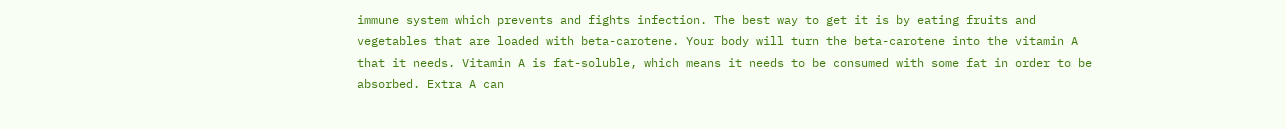immune system which prevents and fights infection. The best way to get it is by eating fruits and vegetables that are loaded with beta-carotene. Your body will turn the beta-carotene into the vitamin A that it needs. Vitamin A is fat-soluble, which means it needs to be consumed with some fat in order to be absorbed. Extra A can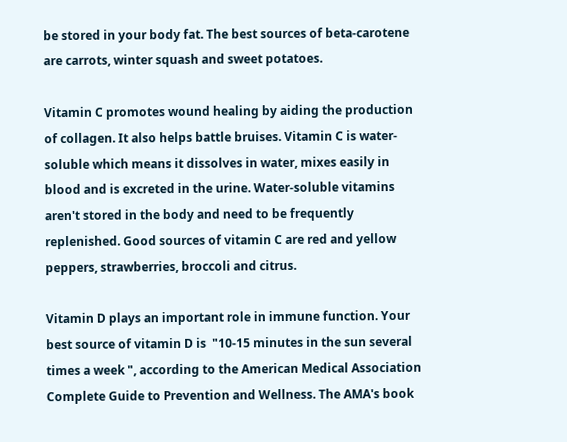be stored in your body fat. The best sources of beta-carotene are carrots, winter squash and sweet potatoes.

Vitamin C promotes wound healing by aiding the production of collagen. It also helps battle bruises. Vitamin C is water-soluble which means it dissolves in water, mixes easily in blood and is excreted in the urine. Water-soluble vitamins aren't stored in the body and need to be frequently replenished. Good sources of vitamin C are red and yellow peppers, strawberries, broccoli and citrus.

Vitamin D plays an important role in immune function. Your best source of vitamin D is  "10-15 minutes in the sun several times a week ", according to the American Medical Association Complete Guide to Prevention and Wellness. The AMA's book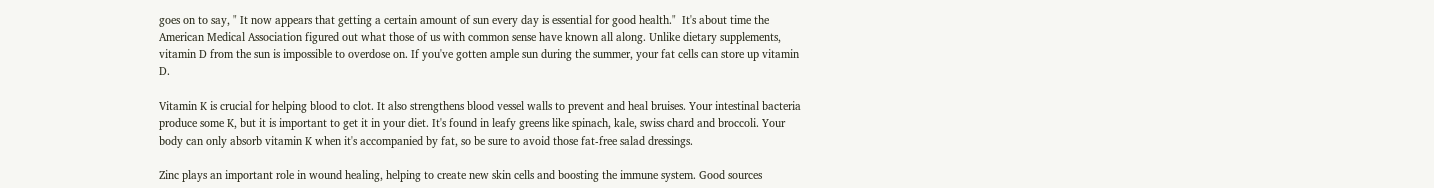goes on to say, " It now appears that getting a certain amount of sun every day is essential for good health."  It's about time the American Medical Association figured out what those of us with common sense have known all along. Unlike dietary supplements, vitamin D from the sun is impossible to overdose on. If you've gotten ample sun during the summer, your fat cells can store up vitamin D.

Vitamin K is crucial for helping blood to clot. It also strengthens blood vessel walls to prevent and heal bruises. Your intestinal bacteria produce some K, but it is important to get it in your diet. It's found in leafy greens like spinach, kale, swiss chard and broccoli. Your body can only absorb vitamin K when it's accompanied by fat, so be sure to avoid those fat-free salad dressings.

Zinc plays an important role in wound healing, helping to create new skin cells and boosting the immune system. Good sources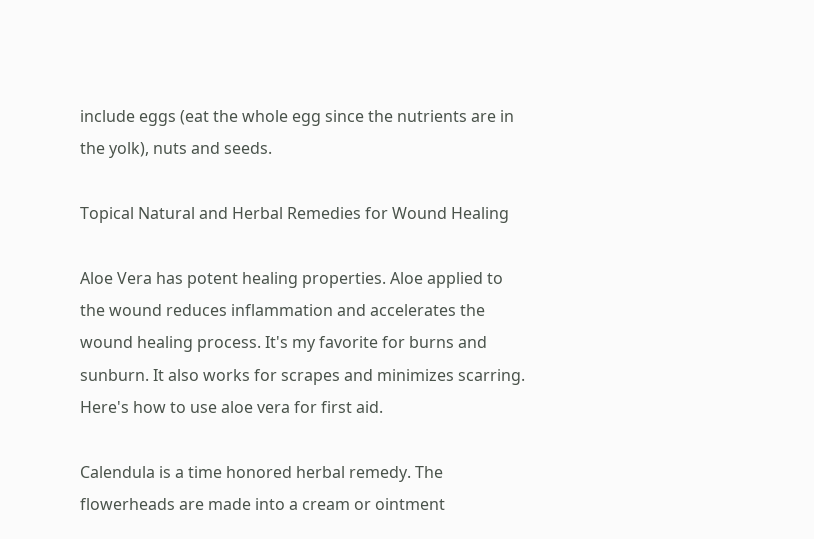include eggs (eat the whole egg since the nutrients are in the yolk), nuts and seeds.

Topical Natural and Herbal Remedies for Wound Healing

Aloe Vera has potent healing properties. Aloe applied to the wound reduces inflammation and accelerates the wound healing process. It's my favorite for burns and sunburn. It also works for scrapes and minimizes scarring. Here's how to use aloe vera for first aid.

Calendula is a time honored herbal remedy. The flowerheads are made into a cream or ointment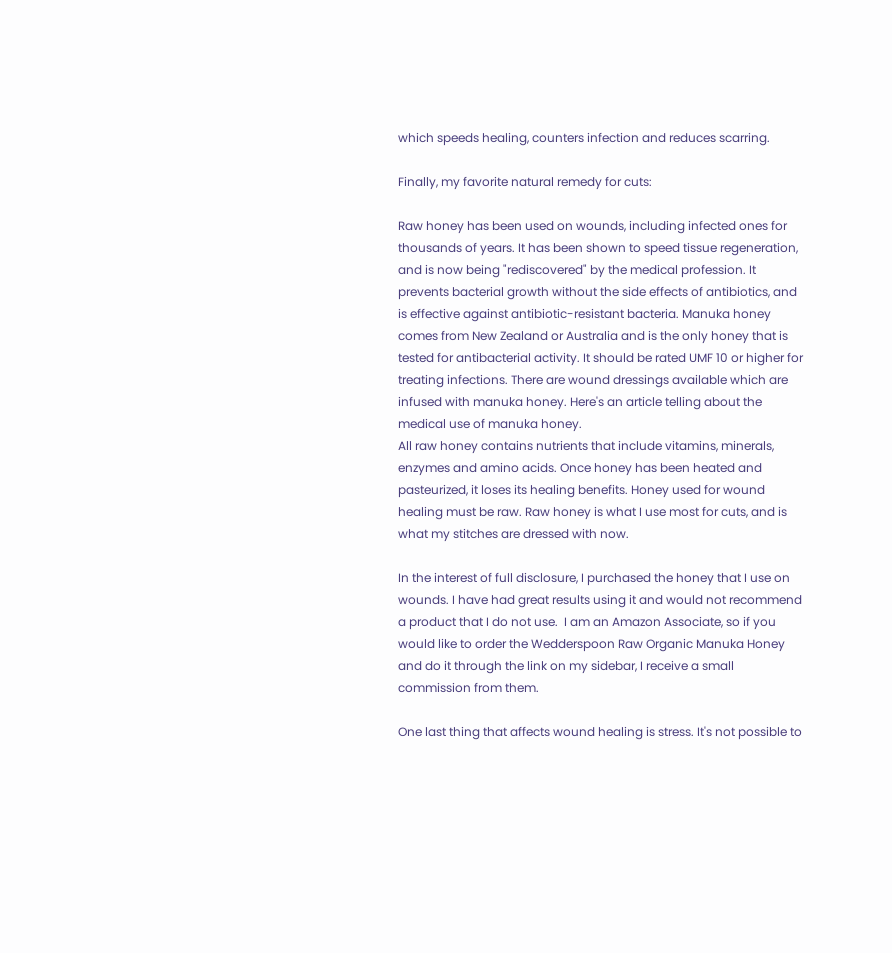which speeds healing, counters infection and reduces scarring.

Finally, my favorite natural remedy for cuts:

Raw honey has been used on wounds, including infected ones for thousands of years. It has been shown to speed tissue regeneration, and is now being "rediscovered" by the medical profession. It prevents bacterial growth without the side effects of antibiotics, and is effective against antibiotic-resistant bacteria. Manuka honey comes from New Zealand or Australia and is the only honey that is tested for antibacterial activity. It should be rated UMF 10 or higher for treating infections. There are wound dressings available which are infused with manuka honey. Here's an article telling about the medical use of manuka honey.
All raw honey contains nutrients that include vitamins, minerals, enzymes and amino acids. Once honey has been heated and pasteurized, it loses its healing benefits. Honey used for wound healing must be raw. Raw honey is what I use most for cuts, and is what my stitches are dressed with now.

In the interest of full disclosure, I purchased the honey that I use on wounds. I have had great results using it and would not recommend a product that I do not use.  I am an Amazon Associate, so if you would like to order the Wedderspoon Raw Organic Manuka Honey and do it through the link on my sidebar, I receive a small commission from them.

One last thing that affects wound healing is stress. It's not possible to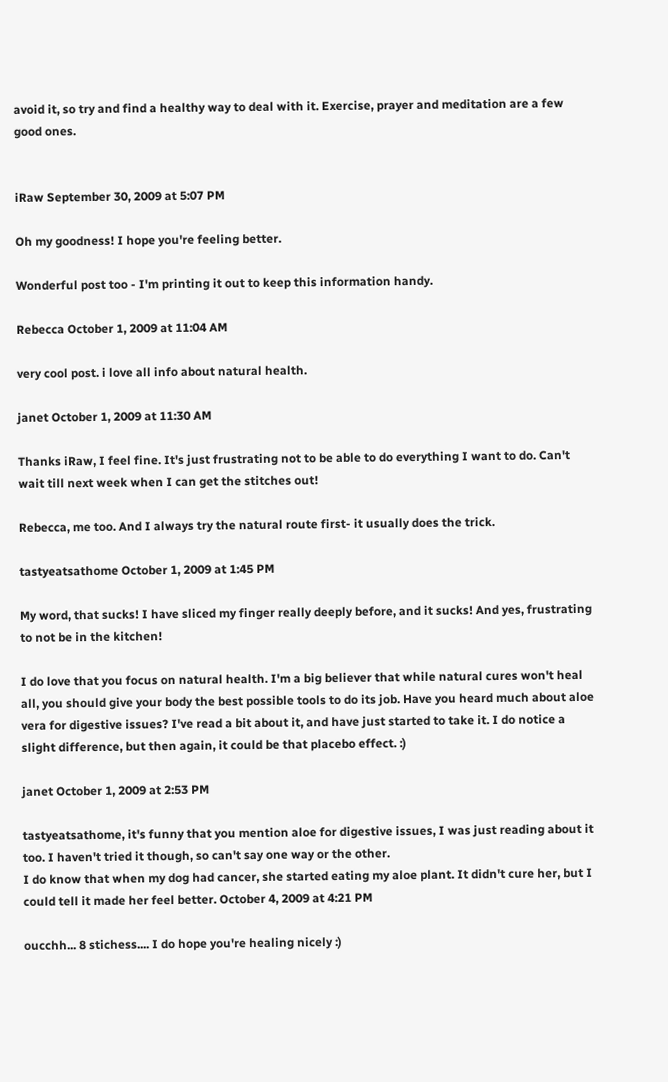avoid it, so try and find a healthy way to deal with it. Exercise, prayer and meditation are a few good ones.


iRaw September 30, 2009 at 5:07 PM

Oh my goodness! I hope you're feeling better.

Wonderful post too - I'm printing it out to keep this information handy.

Rebecca October 1, 2009 at 11:04 AM

very cool post. i love all info about natural health.

janet October 1, 2009 at 11:30 AM

Thanks iRaw, I feel fine. It's just frustrating not to be able to do everything I want to do. Can't wait till next week when I can get the stitches out!

Rebecca, me too. And I always try the natural route first- it usually does the trick.

tastyeatsathome October 1, 2009 at 1:45 PM

My word, that sucks! I have sliced my finger really deeply before, and it sucks! And yes, frustrating to not be in the kitchen!

I do love that you focus on natural health. I'm a big believer that while natural cures won't heal all, you should give your body the best possible tools to do its job. Have you heard much about aloe vera for digestive issues? I've read a bit about it, and have just started to take it. I do notice a slight difference, but then again, it could be that placebo effect. :)

janet October 1, 2009 at 2:53 PM

tastyeatsathome, it's funny that you mention aloe for digestive issues, I was just reading about it too. I haven't tried it though, so can't say one way or the other.
I do know that when my dog had cancer, she started eating my aloe plant. It didn't cure her, but I could tell it made her feel better. October 4, 2009 at 4:21 PM

oucchh... 8 stichess.... I do hope you're healing nicely :)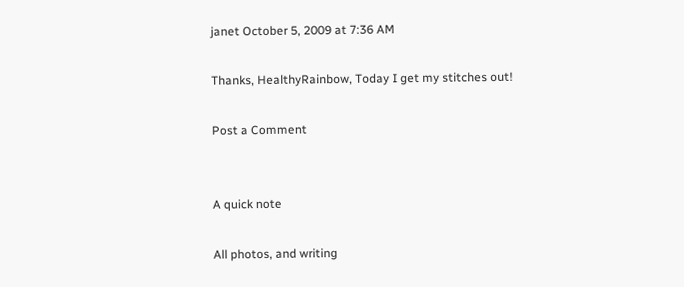janet October 5, 2009 at 7:36 AM

Thanks, HealthyRainbow, Today I get my stitches out!

Post a Comment


A quick note

All photos, and writing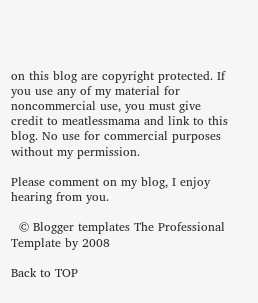on this blog are copyright protected. If you use any of my material for noncommercial use, you must give credit to meatlessmama and link to this blog. No use for commercial purposes without my permission.

Please comment on my blog, I enjoy hearing from you.

  © Blogger templates The Professional Template by 2008

Back to TOP